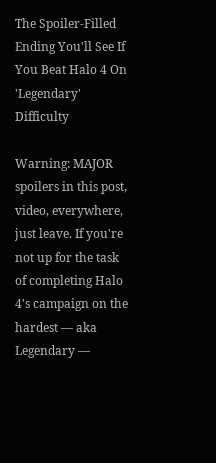The Spoiler-Filled Ending You'll See If You Beat Halo 4 On 'Legendary' Difficulty

Warning: MAJOR spoilers in this post, video, everywhere, just leave. If you're not up for the task of completing Halo 4's campaign on the hardest — aka Legendary —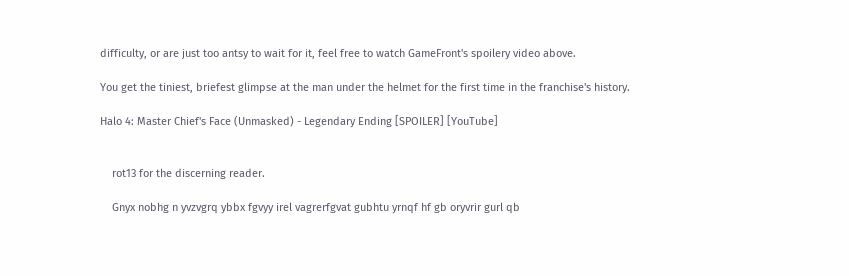difficulty, or are just too antsy to wait for it, feel free to watch GameFront's spoilery video above.

You get the tiniest, briefest glimpse at the man under the helmet for the first time in the franchise's history.

Halo 4: Master Chief's Face (Unmasked) - Legendary Ending [SPOILER] [YouTube]


    rot13 for the discerning reader.

    Gnyx nobhg n yvzvgrq ybbx fgvyy irel vagrerfgvat gubhtu yrnqf hf gb oryvrir gurl qb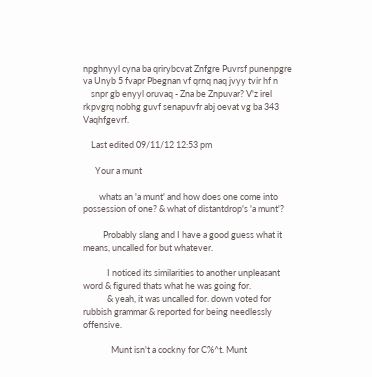npghnyyl cyna ba qrirybcvat Znfgre Puvrsf punenpgre va Unyb 5 fvapr Pbegnan vf qrnq naq jvyy tvir hf n
    snpr gb enyyl oruvaq - Zna be Znpuvar? V'z irel rkpvgrq nobhg guvf senapuvfr abj oevat vg ba 343 Vaqhfgevrf.

    Last edited 09/11/12 12:53 pm

      Your a munt

        whats an 'a munt' and how does one come into possession of one? & what of distantdrop's 'a munt'?

          Probably slang and I have a good guess what it means, uncalled for but whatever.

            I noticed its similarities to another unpleasant word & figured thats what he was going for.
            & yeah, it was uncalled for. down voted for rubbish grammar & reported for being needlessly offensive.

              Munt isn't a cockny for C%^t. Munt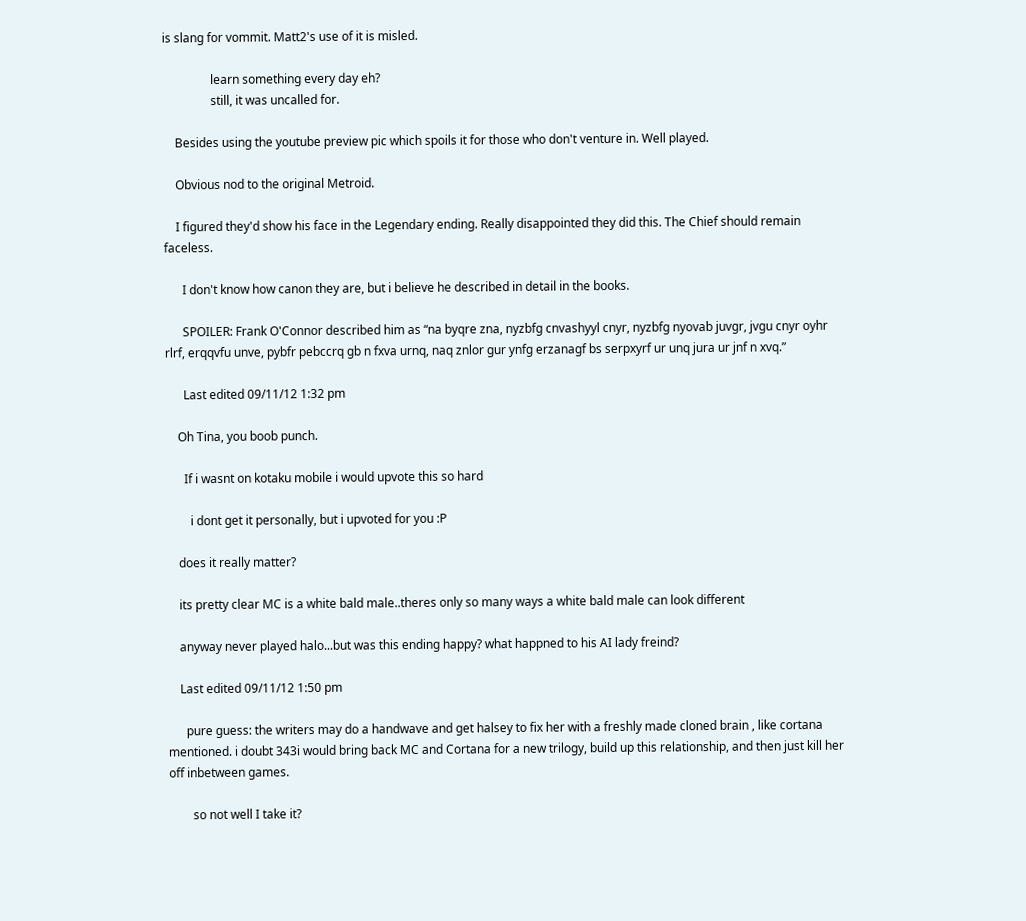is slang for vommit. Matt2's use of it is misled.

                learn something every day eh?
                still, it was uncalled for.

    Besides using the youtube preview pic which spoils it for those who don't venture in. Well played.

    Obvious nod to the original Metroid.

    I figured they'd show his face in the Legendary ending. Really disappointed they did this. The Chief should remain faceless.

      I don't know how canon they are, but i believe he described in detail in the books.

      SPOILER: Frank O'Connor described him as “na byqre zna, nyzbfg cnvashyyl cnyr, nyzbfg nyovab juvgr, jvgu cnyr oyhr rlrf, erqqvfu unve, pybfr pebccrq gb n fxva urnq, naq znlor gur ynfg erzanagf bs serpxyrf ur unq jura ur jnf n xvq.”

      Last edited 09/11/12 1:32 pm

    Oh Tina, you boob punch.

      If i wasnt on kotaku mobile i would upvote this so hard

        i dont get it personally, but i upvoted for you :P

    does it really matter?

    its pretty clear MC is a white bald male..theres only so many ways a white bald male can look different

    anyway never played halo...but was this ending happy? what happned to his AI lady freind?

    Last edited 09/11/12 1:50 pm

      pure guess: the writers may do a handwave and get halsey to fix her with a freshly made cloned brain , like cortana mentioned. i doubt 343i would bring back MC and Cortana for a new trilogy, build up this relationship, and then just kill her off inbetween games.

        so not well I take it?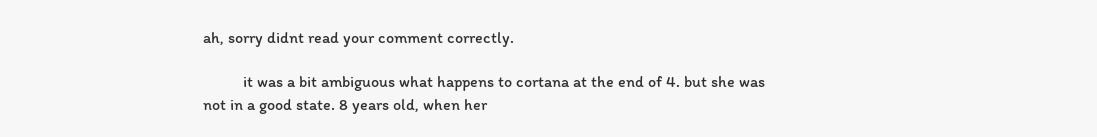ah, sorry didnt read your comment correctly.

          it was a bit ambiguous what happens to cortana at the end of 4. but she was not in a good state. 8 years old, when her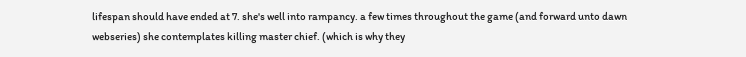lifespan should have ended at 7. she's well into rampancy. a few times throughout the game (and forward unto dawn webseries) she contemplates killing master chief. (which is why they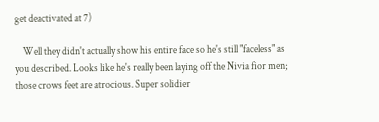get deactivated at 7)

    Well they didn't actually show his entire face so he's still "faceless" as you described. Looks like he's really been laying off the Nivia fior men; those crows feet are atrocious. Super solidier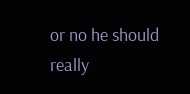or no he should really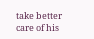take better care of his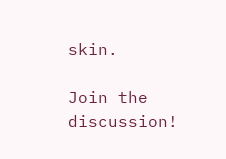skin.

Join the discussion!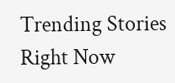Trending Stories Right Now